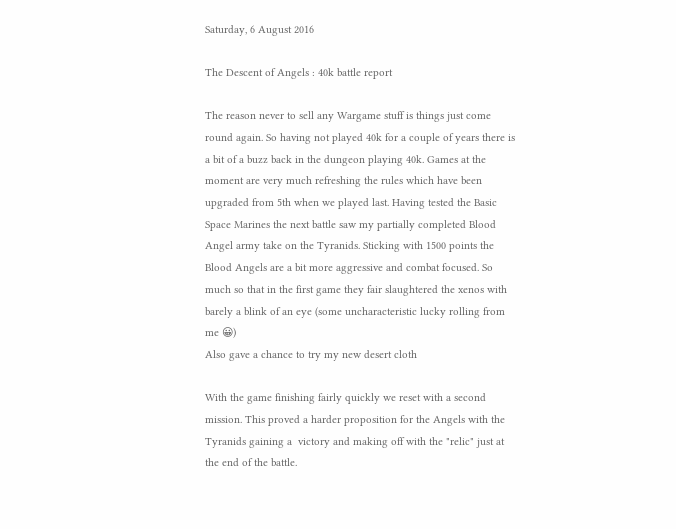Saturday, 6 August 2016

The Descent of Angels : 40k battle report

The reason never to sell any Wargame stuff is things just come round again. So having not played 40k for a couple of years there is a bit of a buzz back in the dungeon playing 40k. Games at the moment are very much refreshing the rules which have been upgraded from 5th when we played last. Having tested the Basic Space Marines the next battle saw my partially completed Blood Angel army take on the Tyranids. Sticking with 1500 points the Blood Angels are a bit more aggressive and combat focused. So much so that in the first game they fair slaughtered the xenos with barely a blink of an eye (some uncharacteristic lucky rolling from me 😀)
Also gave a chance to try my new desert cloth

With the game finishing fairly quickly we reset with a second mission. This proved a harder proposition for the Angels with the Tyranids gaining a  victory and making off with the "relic" just at the end of the battle.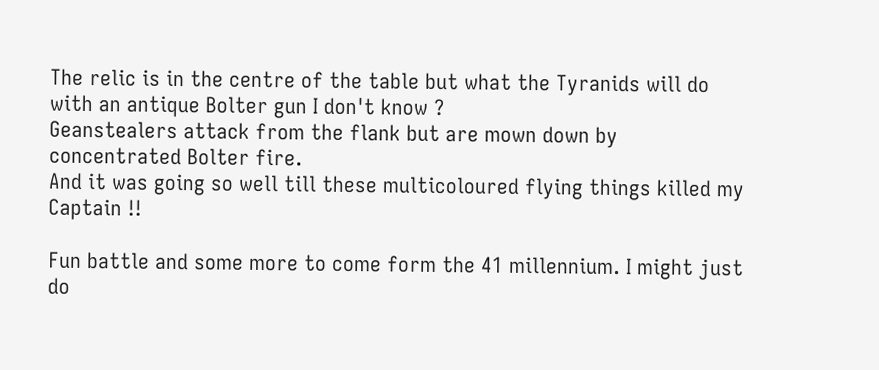The relic is in the centre of the table but what the Tyranids will do with an antique Bolter gun I don't know ?
Geanstealers attack from the flank but are mown down by concentrated Bolter fire.
And it was going so well till these multicoloured flying things killed my Captain !!

Fun battle and some more to come form the 41 millennium. I might just do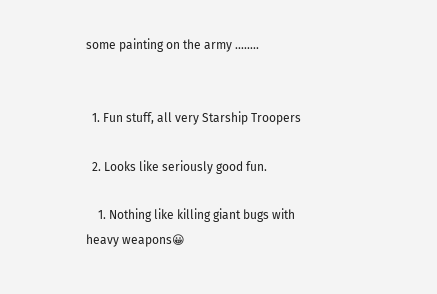some painting on the army ........


  1. Fun stuff, all very Starship Troopers

  2. Looks like seriously good fun.

    1. Nothing like killing giant bugs with heavy weapons😀